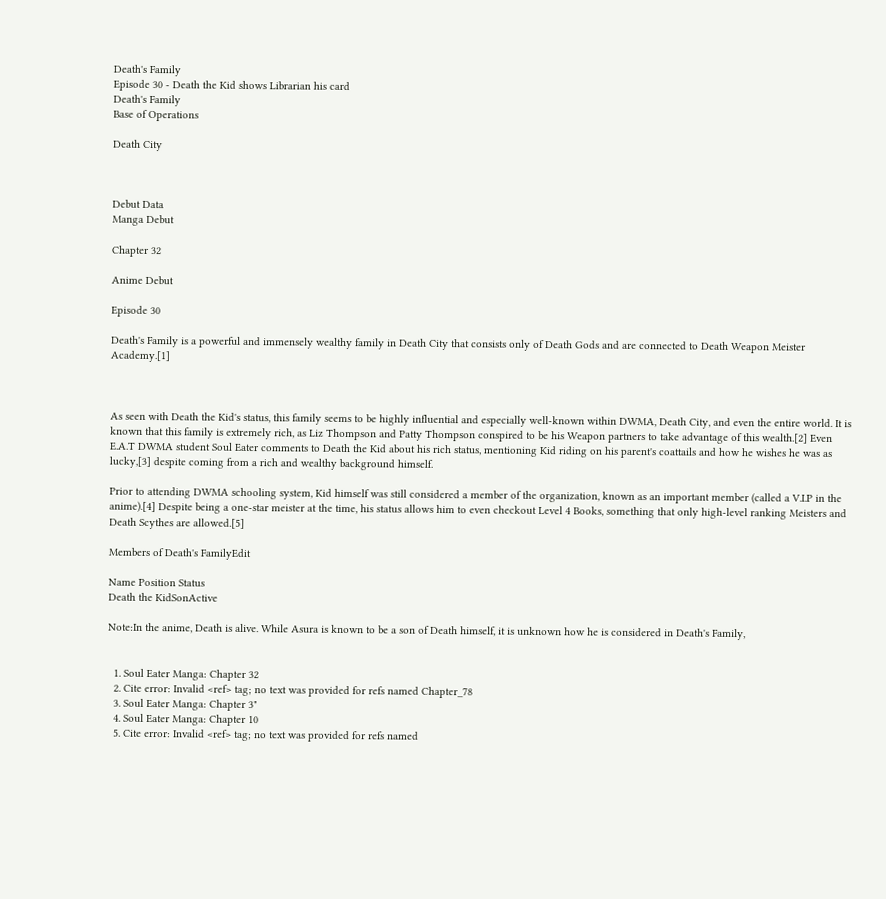Death's Family
Episode 30 - Death the Kid shows Librarian his card
Death's Family
Base of Operations

Death City



Debut Data
Manga Debut

Chapter 32

Anime Debut

Episode 30

Death's Family is a powerful and immensely wealthy family in Death City that consists only of Death Gods and are connected to Death Weapon Meister Academy.[1]



As seen with Death the Kid's status, this family seems to be highly influential and especially well-known within DWMA, Death City, and even the entire world. It is known that this family is extremely rich, as Liz Thompson and Patty Thompson conspired to be his Weapon partners to take advantage of this wealth.[2] Even E.A.T DWMA student Soul Eater comments to Death the Kid about his rich status, mentioning Kid riding on his parent's coattails and how he wishes he was as lucky,[3] despite coming from a rich and wealthy background himself.

Prior to attending DWMA schooling system, Kid himself was still considered a member of the organization, known as an important member (called a V.I.P in the anime).[4] Despite being a one-star meister at the time, his status allows him to even checkout Level 4 Books, something that only high-level ranking Meisters and Death Scythes are allowed.[5]

Members of Death's FamilyEdit

Name Position Status
Death the KidSonActive

Note:In the anime, Death is alive. While Asura is known to be a son of Death himself, it is unknown how he is considered in Death's Family,


  1. Soul Eater Manga: Chapter 32
  2. Cite error: Invalid <ref> tag; no text was provided for refs named Chapter_78
  3. Soul Eater Manga: Chapter 3"
  4. Soul Eater Manga: Chapter 10
  5. Cite error: Invalid <ref> tag; no text was provided for refs named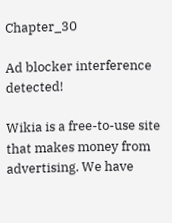Chapter_30

Ad blocker interference detected!

Wikia is a free-to-use site that makes money from advertising. We have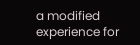a modified experience for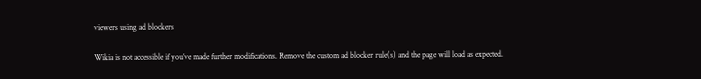viewers using ad blockers

Wikia is not accessible if you’ve made further modifications. Remove the custom ad blocker rule(s) and the page will load as expected.